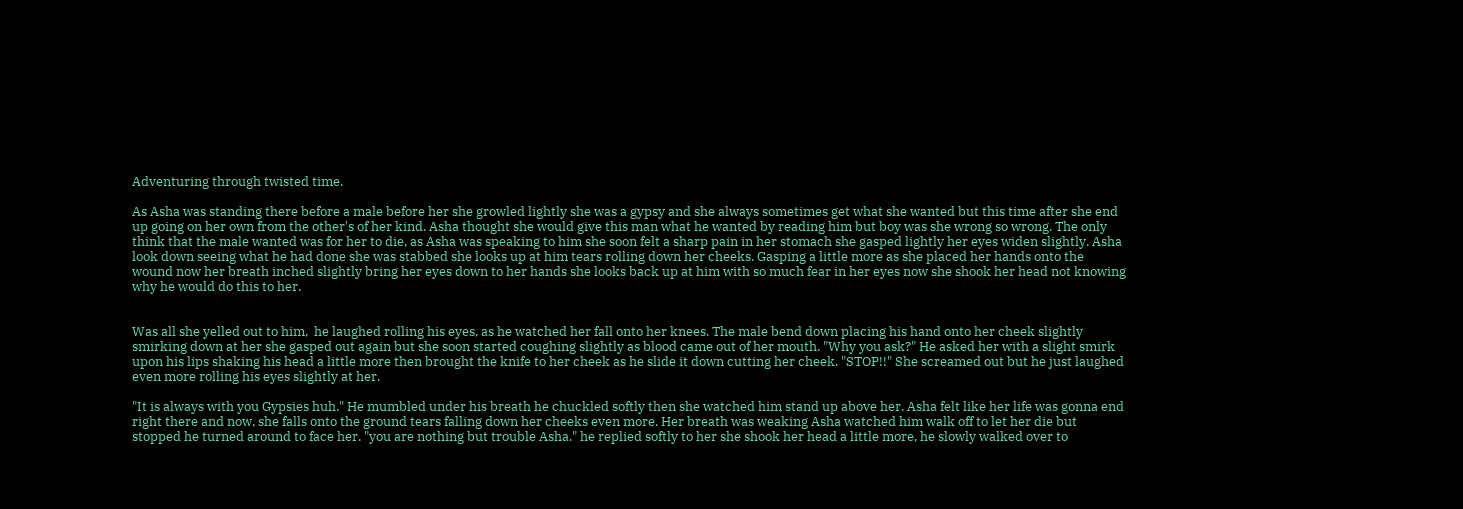Adventuring through twisted time.

As Asha was standing there before a male before her she growled lightly she was a gypsy and she always sometimes get what she wanted but this time after she end up going on her own from the other's of her kind. Asha thought she would give this man what he wanted by reading him but boy was she wrong so wrong. The only think that the male wanted was for her to die, as Asha was speaking to him she soon felt a sharp pain in her stomach she gasped lightly her eyes widen slightly. Asha look down seeing what he had done she was stabbed she looks up at him tears rolling down her cheeks. Gasping a little more as she placed her hands onto the wound now her breath inched slightly bring her eyes down to her hands she looks back up at him with so much fear in her eyes now she shook her head not knowing why he would do this to her.


Was all she yelled out to him,  he laughed rolling his eyes, as he watched her fall onto her knees. The male bend down placing his hand onto her cheek slightly smirking down at her she gasped out again but she soon started coughing slightly as blood came out of her mouth. "Why you ask?" He asked her with a slight smirk upon his lips shaking his head a little more then brought the knife to her cheek as he slide it down cutting her cheek. "STOP!!" She screamed out but he just laughed even more rolling his eyes slightly at her.

"It is always with you Gypsies huh." He mumbled under his breath he chuckled softly then she watched him stand up above her. Asha felt like her life was gonna end right there and now, she falls onto the ground tears falling down her cheeks even more. Her breath was weaking Asha watched him walk off to let her die but stopped he turned around to face her. "you are nothing but trouble Asha." he replied softly to her she shook her head a little more, he slowly walked over to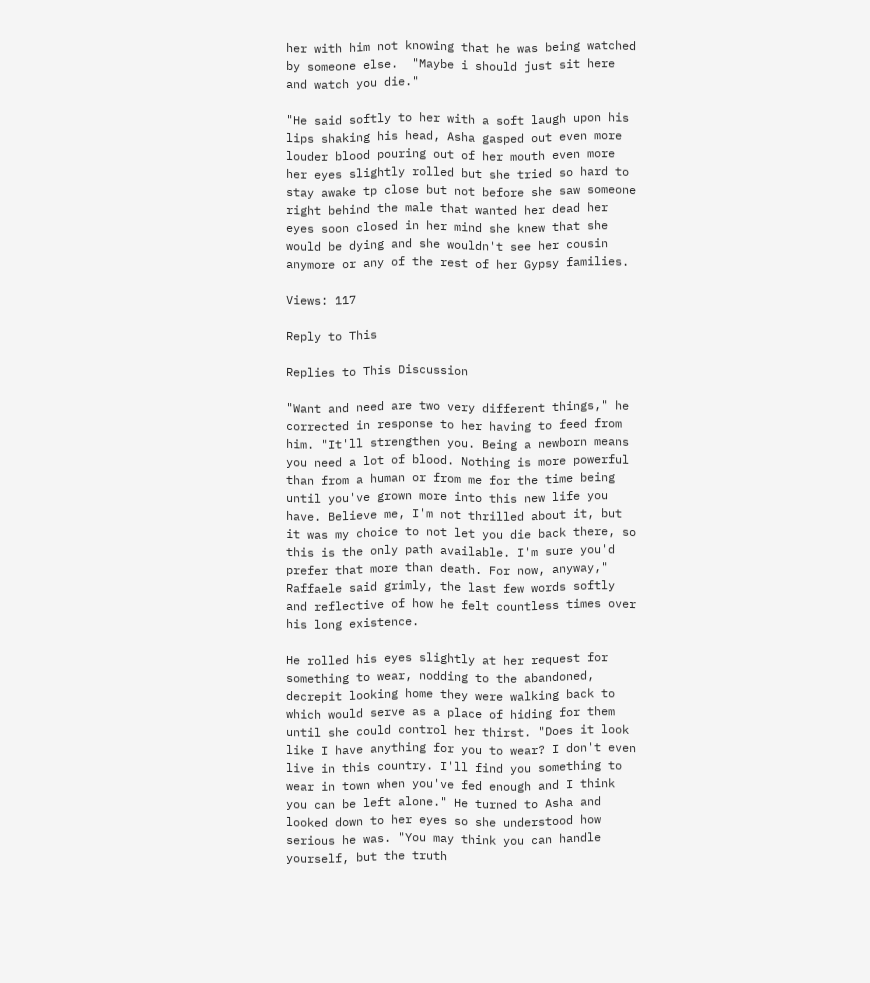her with him not knowing that he was being watched by someone else.  "Maybe i should just sit here and watch you die."

"He said softly to her with a soft laugh upon his lips shaking his head, Asha gasped out even more louder blood pouring out of her mouth even more her eyes slightly rolled but she tried so hard to stay awake tp close but not before she saw someone right behind the male that wanted her dead her eyes soon closed in her mind she knew that she would be dying and she wouldn't see her cousin anymore or any of the rest of her Gypsy families.

Views: 117

Reply to This

Replies to This Discussion

"Want and need are two very different things," he corrected in response to her having to feed from him. "It'll strengthen you. Being a newborn means you need a lot of blood. Nothing is more powerful than from a human or from me for the time being until you've grown more into this new life you have. Believe me, I'm not thrilled about it, but it was my choice to not let you die back there, so this is the only path available. I'm sure you'd prefer that more than death. For now, anyway," Raffaele said grimly, the last few words softly and reflective of how he felt countless times over his long existence.

He rolled his eyes slightly at her request for something to wear, nodding to the abandoned, decrepit looking home they were walking back to which would serve as a place of hiding for them until she could control her thirst. "Does it look like I have anything for you to wear? I don't even live in this country. I'll find you something to wear in town when you've fed enough and I think you can be left alone." He turned to Asha and looked down to her eyes so she understood how serious he was. "You may think you can handle yourself, but the truth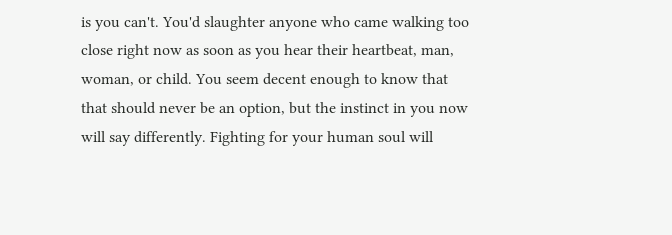is you can't. You'd slaughter anyone who came walking too close right now as soon as you hear their heartbeat, man, woman, or child. You seem decent enough to know that that should never be an option, but the instinct in you now will say differently. Fighting for your human soul will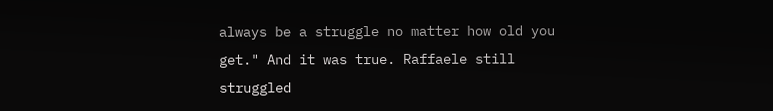always be a struggle no matter how old you get." And it was true. Raffaele still struggled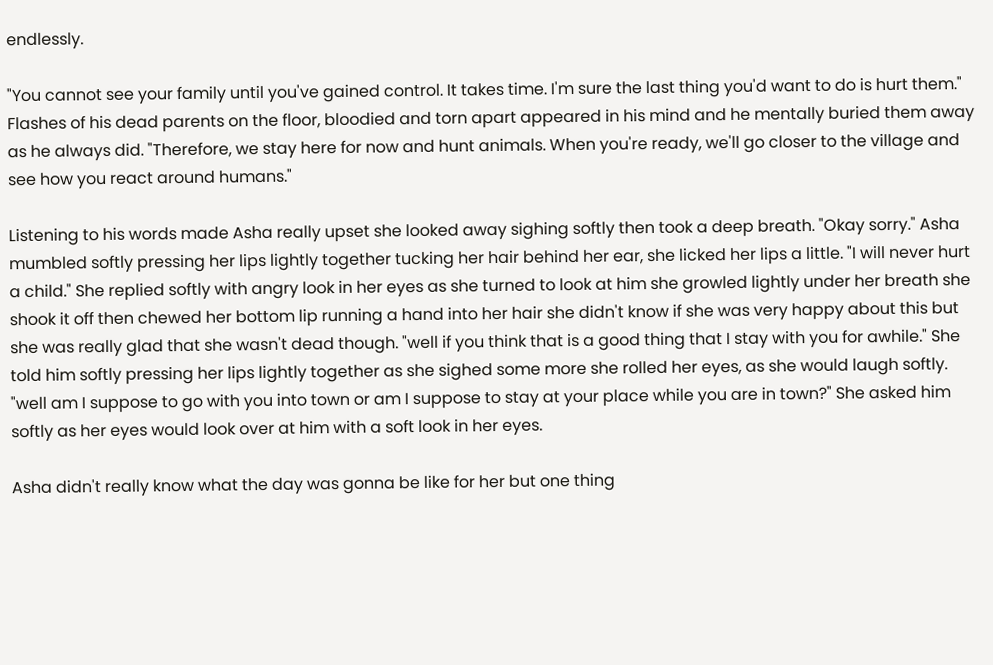endlessly.

"You cannot see your family until you've gained control. It takes time. I'm sure the last thing you'd want to do is hurt them." Flashes of his dead parents on the floor, bloodied and torn apart appeared in his mind and he mentally buried them away as he always did. "Therefore, we stay here for now and hunt animals. When you're ready, we'll go closer to the village and see how you react around humans."

Listening to his words made Asha really upset she looked away sighing softly then took a deep breath. "Okay sorry." Asha mumbled softly pressing her lips lightly together tucking her hair behind her ear, she licked her lips a little. "I will never hurt a child." She replied softly with angry look in her eyes as she turned to look at him she growled lightly under her breath she shook it off then chewed her bottom lip running a hand into her hair she didn't know if she was very happy about this but she was really glad that she wasn't dead though. "well if you think that is a good thing that I stay with you for awhile." She told him softly pressing her lips lightly together as she sighed some more she rolled her eyes, as she would laugh softly. "well am I suppose to go with you into town or am I suppose to stay at your place while you are in town?" She asked him softly as her eyes would look over at him with a soft look in her eyes.

Asha didn't really know what the day was gonna be like for her but one thing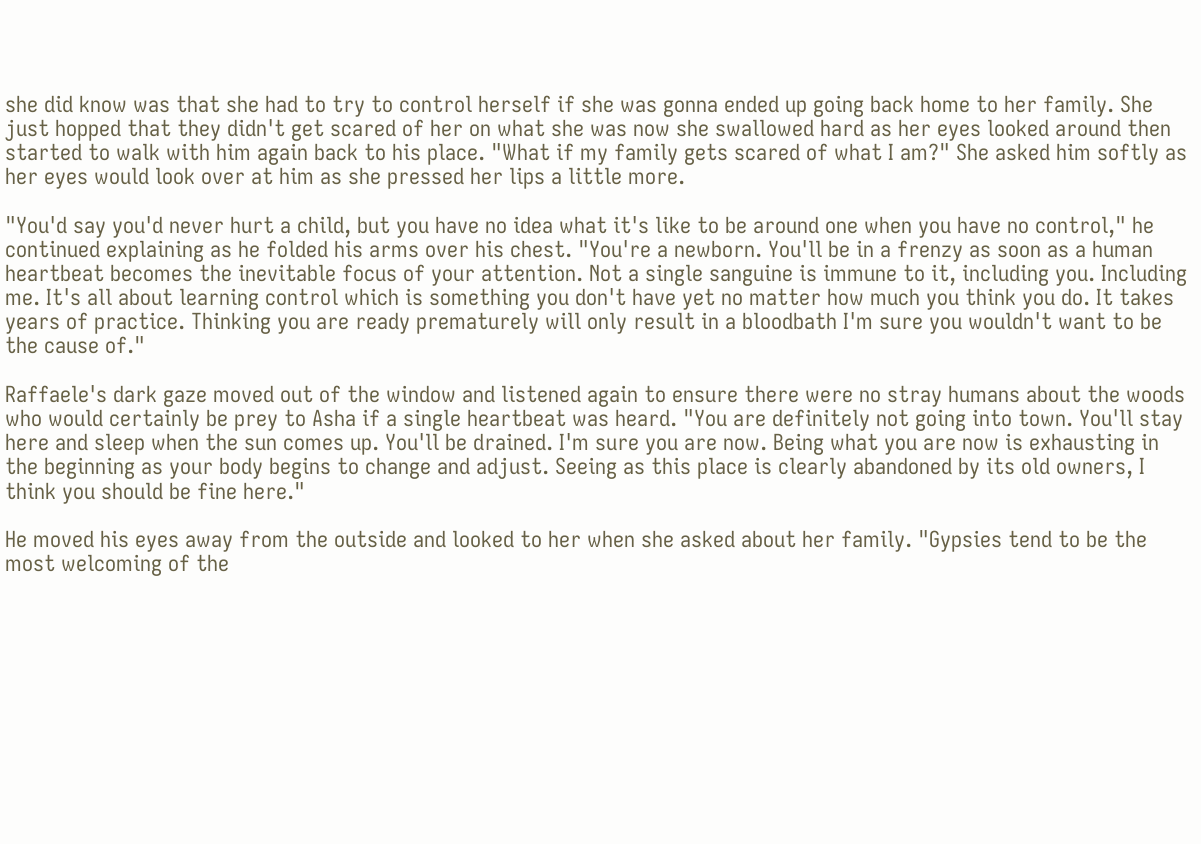she did know was that she had to try to control herself if she was gonna ended up going back home to her family. She just hopped that they didn't get scared of her on what she was now she swallowed hard as her eyes looked around then started to walk with him again back to his place. "What if my family gets scared of what I am?" She asked him softly as her eyes would look over at him as she pressed her lips a little more.

"You'd say you'd never hurt a child, but you have no idea what it's like to be around one when you have no control," he continued explaining as he folded his arms over his chest. "You're a newborn. You'll be in a frenzy as soon as a human heartbeat becomes the inevitable focus of your attention. Not a single sanguine is immune to it, including you. Including me. It's all about learning control which is something you don't have yet no matter how much you think you do. It takes years of practice. Thinking you are ready prematurely will only result in a bloodbath I'm sure you wouldn't want to be the cause of."

Raffaele's dark gaze moved out of the window and listened again to ensure there were no stray humans about the woods who would certainly be prey to Asha if a single heartbeat was heard. "You are definitely not going into town. You'll stay here and sleep when the sun comes up. You'll be drained. I'm sure you are now. Being what you are now is exhausting in the beginning as your body begins to change and adjust. Seeing as this place is clearly abandoned by its old owners, I think you should be fine here."

He moved his eyes away from the outside and looked to her when she asked about her family. "Gypsies tend to be the most welcoming of the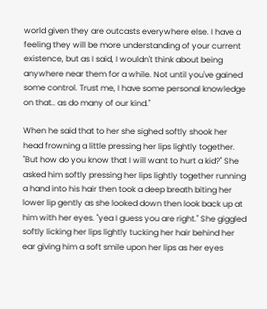world given they are outcasts everywhere else. I have a feeling they will be more understanding of your current existence, but as I said, I wouldn't think about being anywhere near them for a while. Not until you've gained some control. Trust me, I have some personal knowledge on that.. as do many of our kind."

When he said that to her she sighed softly shook her head frowning a little pressing her lips lightly together. "But how do you know that I will want to hurt a kid?" She asked him softly pressing her lips lightly together running a hand into his hair then took a deep breath biting her lower lip gently as she looked down then look back up at him with her eyes. "yea I guess you are right." She giggled softly licking her lips lightly tucking her hair behind her ear giving him a soft smile upon her lips as her eyes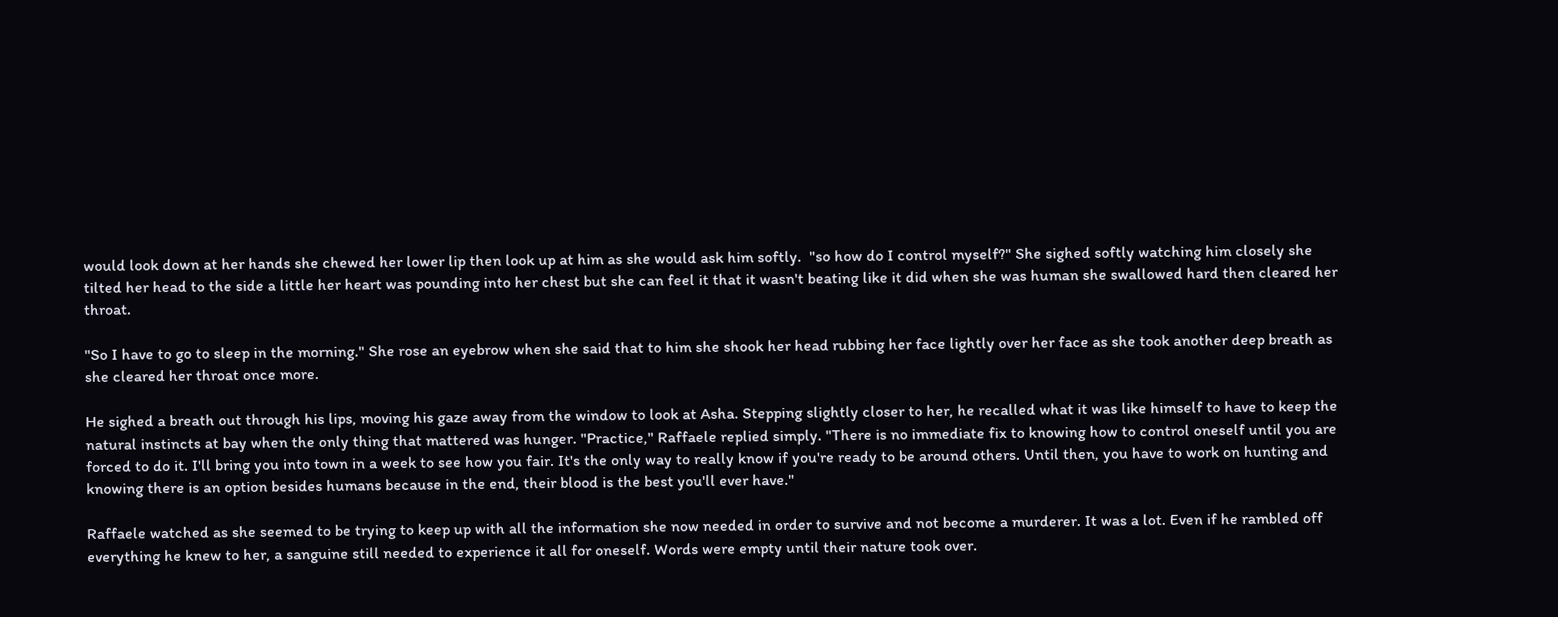would look down at her hands she chewed her lower lip then look up at him as she would ask him softly.  "so how do I control myself?" She sighed softly watching him closely she tilted her head to the side a little her heart was pounding into her chest but she can feel it that it wasn't beating like it did when she was human she swallowed hard then cleared her throat.

"So I have to go to sleep in the morning." She rose an eyebrow when she said that to him she shook her head rubbing her face lightly over her face as she took another deep breath as she cleared her throat once more.

He sighed a breath out through his lips, moving his gaze away from the window to look at Asha. Stepping slightly closer to her, he recalled what it was like himself to have to keep the natural instincts at bay when the only thing that mattered was hunger. "Practice," Raffaele replied simply. "There is no immediate fix to knowing how to control oneself until you are forced to do it. I'll bring you into town in a week to see how you fair. It's the only way to really know if you're ready to be around others. Until then, you have to work on hunting and knowing there is an option besides humans because in the end, their blood is the best you'll ever have."

Raffaele watched as she seemed to be trying to keep up with all the information she now needed in order to survive and not become a murderer. It was a lot. Even if he rambled off everything he knew to her, a sanguine still needed to experience it all for oneself. Words were empty until their nature took over.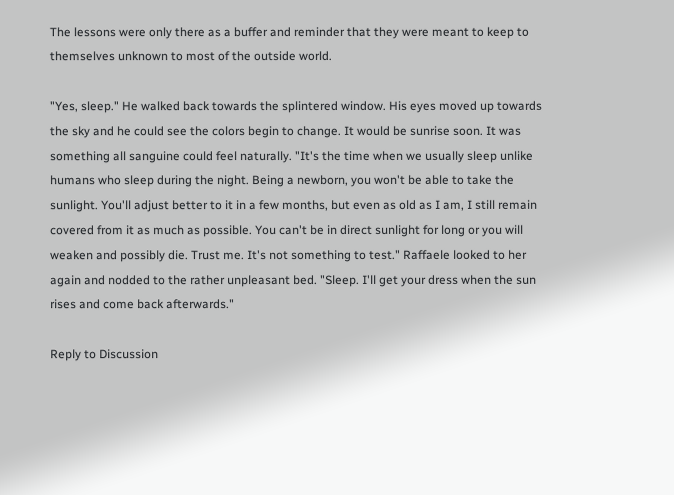The lessons were only there as a buffer and reminder that they were meant to keep to themselves unknown to most of the outside world.

"Yes, sleep." He walked back towards the splintered window. His eyes moved up towards the sky and he could see the colors begin to change. It would be sunrise soon. It was something all sanguine could feel naturally. "It's the time when we usually sleep unlike humans who sleep during the night. Being a newborn, you won't be able to take the sunlight. You'll adjust better to it in a few months, but even as old as I am, I still remain covered from it as much as possible. You can't be in direct sunlight for long or you will weaken and possibly die. Trust me. It's not something to test." Raffaele looked to her again and nodded to the rather unpleasant bed. "Sleep. I'll get your dress when the sun rises and come back afterwards."

Reply to Discussion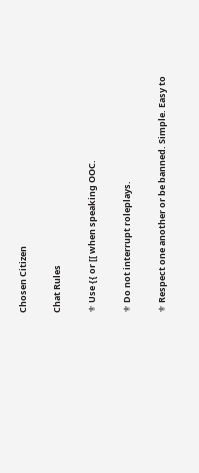Chosen Citizen

Chat Rules

⚜ Use {{ or [[ when speaking OOC.

⚜ Do not interrupt roleplays.

⚜ Respect one another or be banned. Simple. Easy to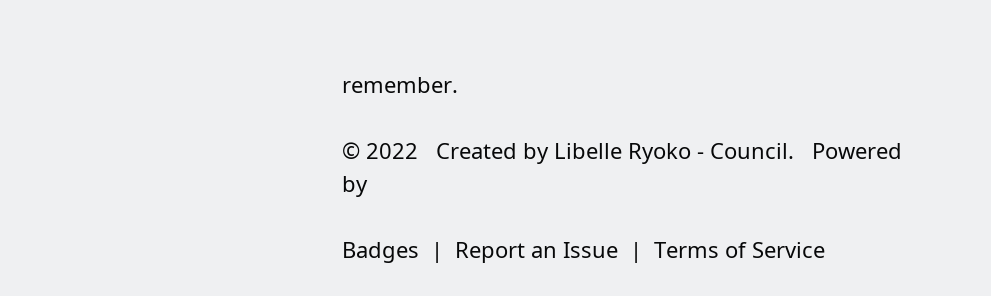remember.

© 2022   Created by Libelle Ryoko - Council.   Powered by

Badges  |  Report an Issue  |  Terms of Service